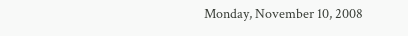Monday, November 10, 2008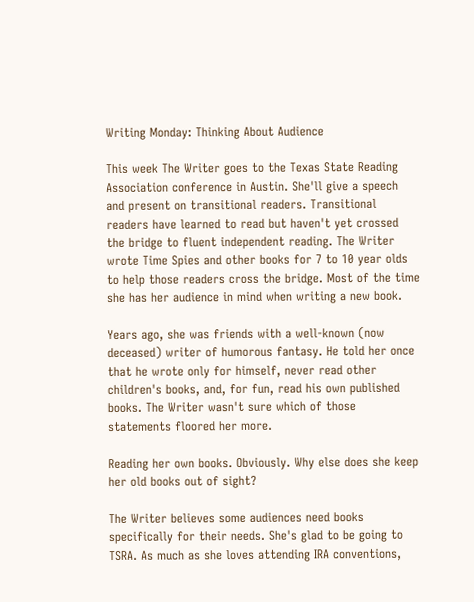Writing Monday: Thinking About Audience

This week The Writer goes to the Texas State Reading Association conference in Austin. She'll give a speech and present on transitional readers. Transitional readers have learned to read but haven't yet crossed the bridge to fluent independent reading. The Writer wrote Time Spies and other books for 7 to 10 year olds to help those readers cross the bridge. Most of the time she has her audience in mind when writing a new book.

Years ago, she was friends with a well-known (now deceased) writer of humorous fantasy. He told her once that he wrote only for himself, never read other children's books, and, for fun, read his own published books. The Writer wasn't sure which of those statements floored her more.

Reading her own books. Obviously. Why else does she keep her old books out of sight?

The Writer believes some audiences need books specifically for their needs. She's glad to be going to TSRA. As much as she loves attending IRA conventions,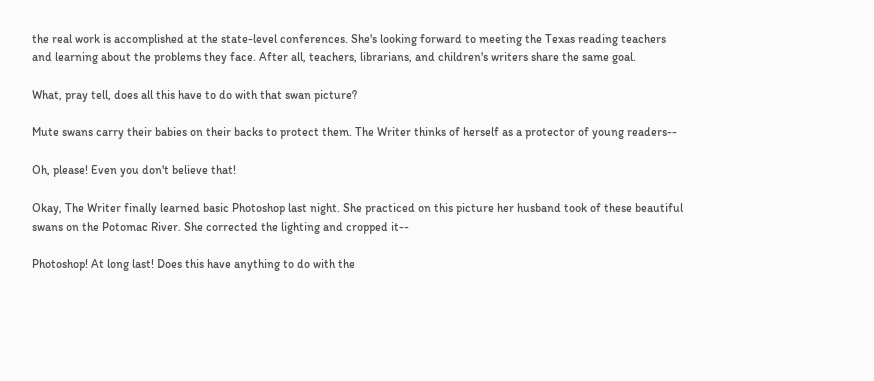the real work is accomplished at the state-level conferences. She's looking forward to meeting the Texas reading teachers and learning about the problems they face. After all, teachers, librarians, and children's writers share the same goal.

What, pray tell, does all this have to do with that swan picture?

Mute swans carry their babies on their backs to protect them. The Writer thinks of herself as a protector of young readers--

Oh, please! Even you don't believe that!

Okay, The Writer finally learned basic Photoshop last night. She practiced on this picture her husband took of these beautiful swans on the Potomac River. She corrected the lighting and cropped it--

Photoshop! At long last! Does this have anything to do with the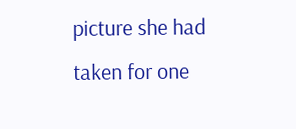picture she had taken for one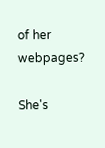of her webpages?

She's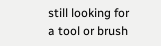still looking for a tool or brush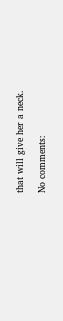that will give her a neck.

No comments: